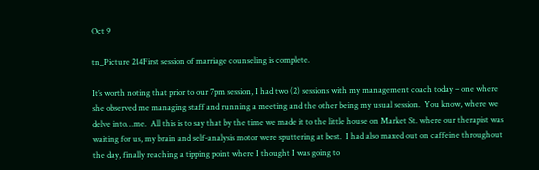Oct 9

tn_Picture 214First session of marriage counseling is complete.

It’s worth noting that prior to our 7pm session, I had two (2) sessions with my management coach today – one where she observed me managing staff and running a meeting and the other being my usual session.  You know, where we delve into…me.  All this is to say that by the time we made it to the little house on Market St. where our therapist was waiting for us, my brain and self-analysis motor were sputtering at best.  I had also maxed out on caffeine throughout the day, finally reaching a tipping point where I thought I was going to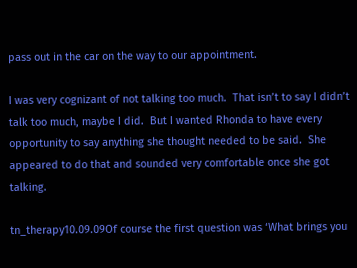pass out in the car on the way to our appointment.

I was very cognizant of not talking too much.  That isn’t to say I didn’t talk too much, maybe I did.  But I wanted Rhonda to have every opportunity to say anything she thought needed to be said.  She appeared to do that and sounded very comfortable once she got talking.

tn_therapy10.09.09Of course the first question was ‘What brings you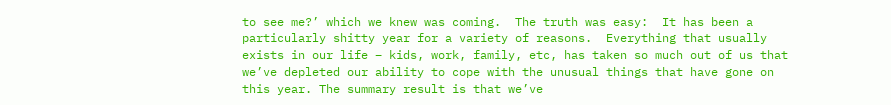to see me?’ which we knew was coming.  The truth was easy:  It has been a particularly shitty year for a variety of reasons.  Everything that usually exists in our life – kids, work, family, etc, has taken so much out of us that we’ve depleted our ability to cope with the unusual things that have gone on this year. The summary result is that we’ve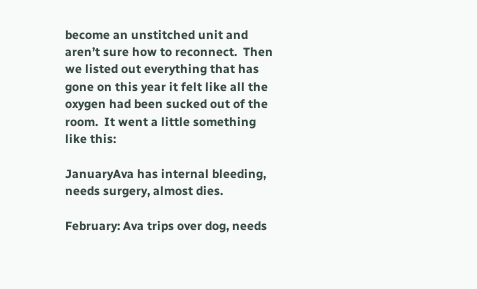become an unstitched unit and aren’t sure how to reconnect.  Then we listed out everything that has gone on this year it felt like all the oxygen had been sucked out of the room.  It went a little something like this:

JanuaryAva has internal bleeding, needs surgery, almost dies.

February: Ava trips over dog, needs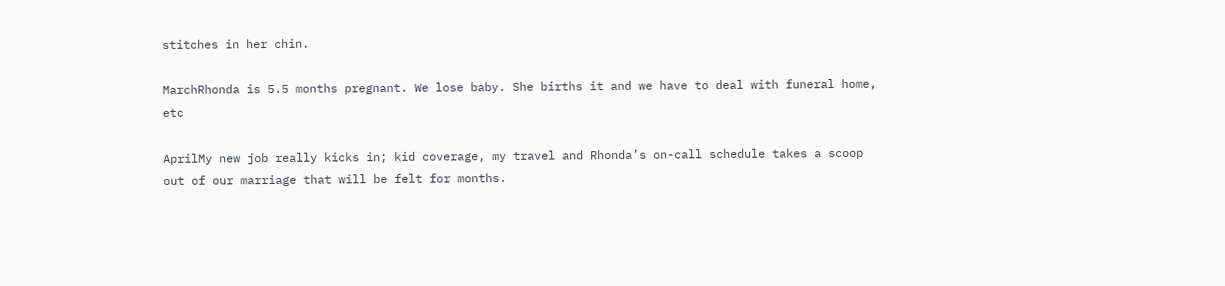stitches in her chin.

MarchRhonda is 5.5 months pregnant. We lose baby. She births it and we have to deal with funeral home, etc

AprilMy new job really kicks in; kid coverage, my travel and Rhonda’s on-call schedule takes a scoop out of our marriage that will be felt for months.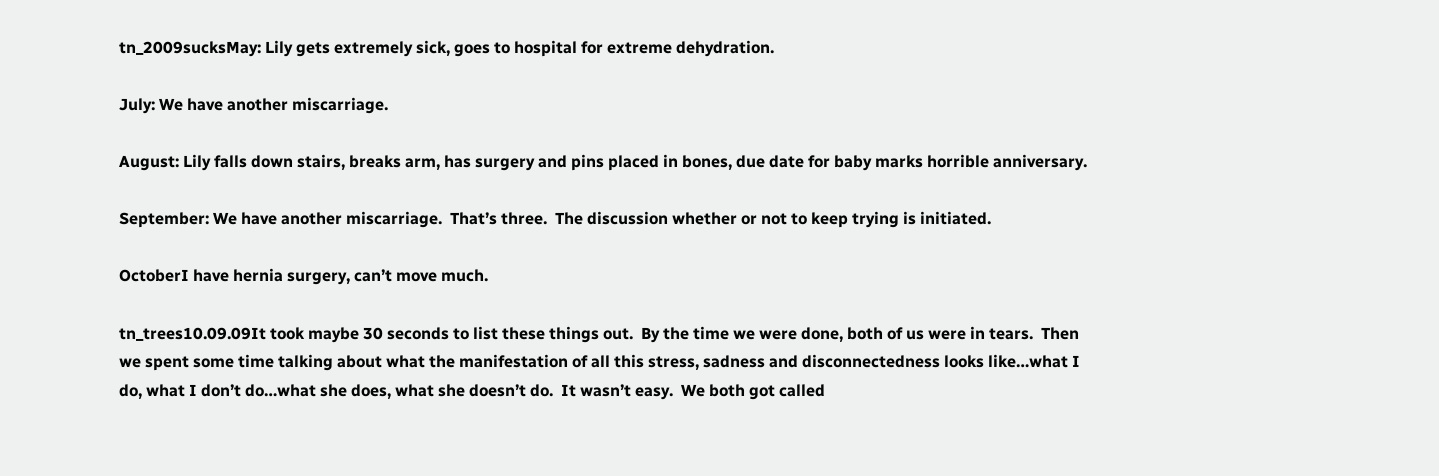tn_2009sucksMay: Lily gets extremely sick, goes to hospital for extreme dehydration.

July: We have another miscarriage.

August: Lily falls down stairs, breaks arm, has surgery and pins placed in bones, due date for baby marks horrible anniversary.

September: We have another miscarriage.  That’s three.  The discussion whether or not to keep trying is initiated.

OctoberI have hernia surgery, can’t move much.

tn_trees10.09.09It took maybe 30 seconds to list these things out.  By the time we were done, both of us were in tears.  Then we spent some time talking about what the manifestation of all this stress, sadness and disconnectedness looks like…what I do, what I don’t do…what she does, what she doesn’t do.  It wasn’t easy.  We both got called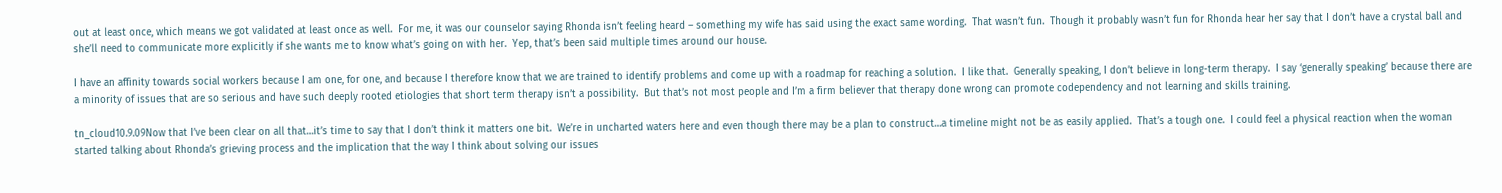out at least once, which means we got validated at least once as well.  For me, it was our counselor saying Rhonda isn’t feeling heard – something my wife has said using the exact same wording.  That wasn’t fun.  Though it probably wasn’t fun for Rhonda hear her say that I don’t have a crystal ball and she’ll need to communicate more explicitly if she wants me to know what’s going on with her.  Yep, that’s been said multiple times around our house.

I have an affinity towards social workers because I am one, for one, and because I therefore know that we are trained to identify problems and come up with a roadmap for reaching a solution.  I like that.  Generally speaking, I don’t believe in long-term therapy.  I say ‘generally speaking’ because there are a minority of issues that are so serious and have such deeply rooted etiologies that short term therapy isn’t a possibility.  But that’s not most people and I’m a firm believer that therapy done wrong can promote codependency and not learning and skills training.

tn_cloud10.9.09Now that I’ve been clear on all that…it’s time to say that I don’t think it matters one bit.  We’re in uncharted waters here and even though there may be a plan to construct…a timeline might not be as easily applied.  That’s a tough one.  I could feel a physical reaction when the woman started talking about Rhonda’s grieving process and the implication that the way I think about solving our issues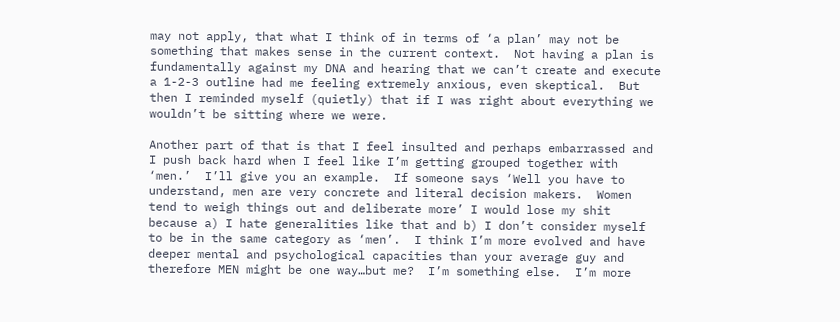may not apply, that what I think of in terms of ‘a plan’ may not be something that makes sense in the current context.  Not having a plan is fundamentally against my DNA and hearing that we can’t create and execute a 1-2-3 outline had me feeling extremely anxious, even skeptical.  But then I reminded myself (quietly) that if I was right about everything we wouldn’t be sitting where we were.

Another part of that is that I feel insulted and perhaps embarrassed and I push back hard when I feel like I’m getting grouped together with ‘men.’  I’ll give you an example.  If someone says ‘Well you have to understand, men are very concrete and literal decision makers.  Women tend to weigh things out and deliberate more’ I would lose my shit because a) I hate generalities like that and b) I don’t consider myself to be in the same category as ‘men’.  I think I’m more evolved and have deeper mental and psychological capacities than your average guy and therefore MEN might be one way…but me?  I’m something else.  I’m more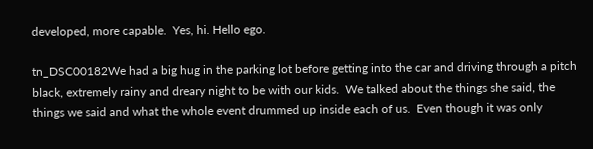developed, more capable.  Yes, hi. Hello ego.

tn_DSC00182We had a big hug in the parking lot before getting into the car and driving through a pitch black, extremely rainy and dreary night to be with our kids.  We talked about the things she said, the things we said and what the whole event drummed up inside each of us.  Even though it was only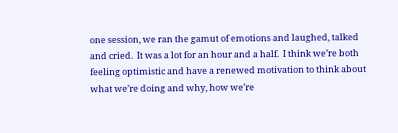one session, we ran the gamut of emotions and laughed, talked and cried.  It was a lot for an hour and a half.  I think we’re both feeling optimistic and have a renewed motivation to think about what we’re doing and why, how we’re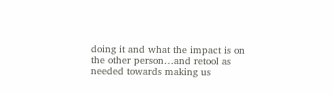doing it and what the impact is on the other person…and retool as needed towards making us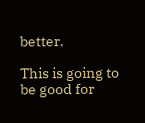better.

This is going to be good for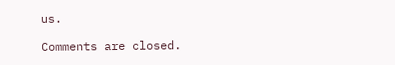us.

Comments are closed.